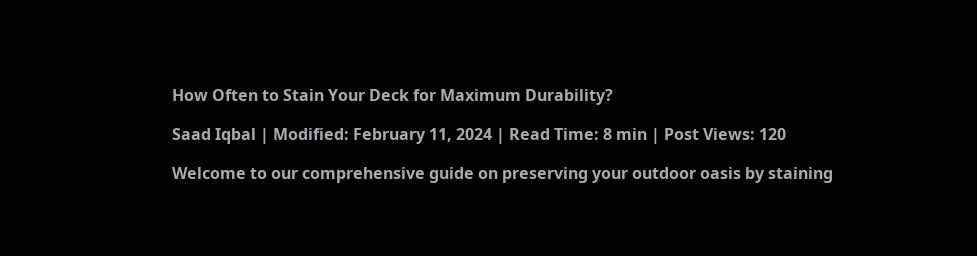How Often to Stain Your Deck for Maximum Durability?

Saad Iqbal | Modified: February 11, 2024 | Read Time: 8 min | Post Views: 120

Welcome to our comprehensive guide on preserving your outdoor oasis by staining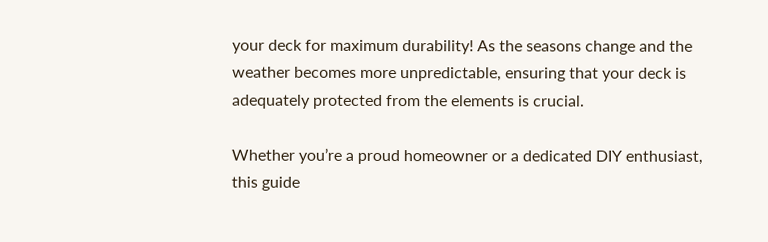your deck for maximum durability! As the seasons change and the weather becomes more unpredictable, ensuring that your deck is adequately protected from the elements is crucial.

Whether you’re a proud homeowner or a dedicated DIY enthusiast, this guide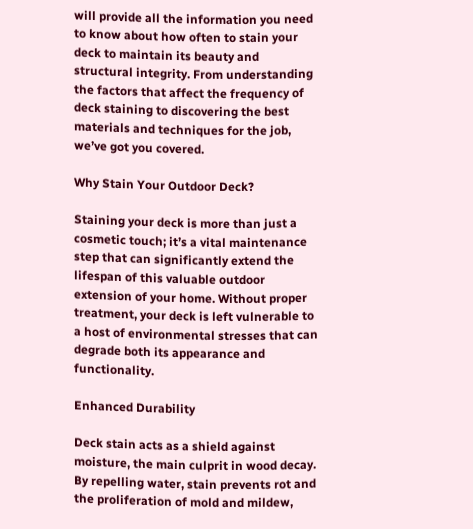will provide all the information you need to know about how often to stain your deck to maintain its beauty and structural integrity. From understanding the factors that affect the frequency of deck staining to discovering the best materials and techniques for the job, we’ve got you covered.

Why Stain Your Outdoor Deck?

Staining your deck is more than just a cosmetic touch; it’s a vital maintenance step that can significantly extend the lifespan of this valuable outdoor extension of your home. Without proper treatment, your deck is left vulnerable to a host of environmental stresses that can degrade both its appearance and functionality.

Enhanced Durability

Deck stain acts as a shield against moisture, the main culprit in wood decay. By repelling water, stain prevents rot and the proliferation of mold and mildew,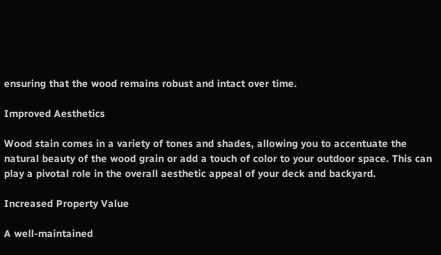ensuring that the wood remains robust and intact over time.

Improved Aesthetics

Wood stain comes in a variety of tones and shades, allowing you to accentuate the natural beauty of the wood grain or add a touch of color to your outdoor space. This can play a pivotal role in the overall aesthetic appeal of your deck and backyard.

Increased Property Value

A well-maintained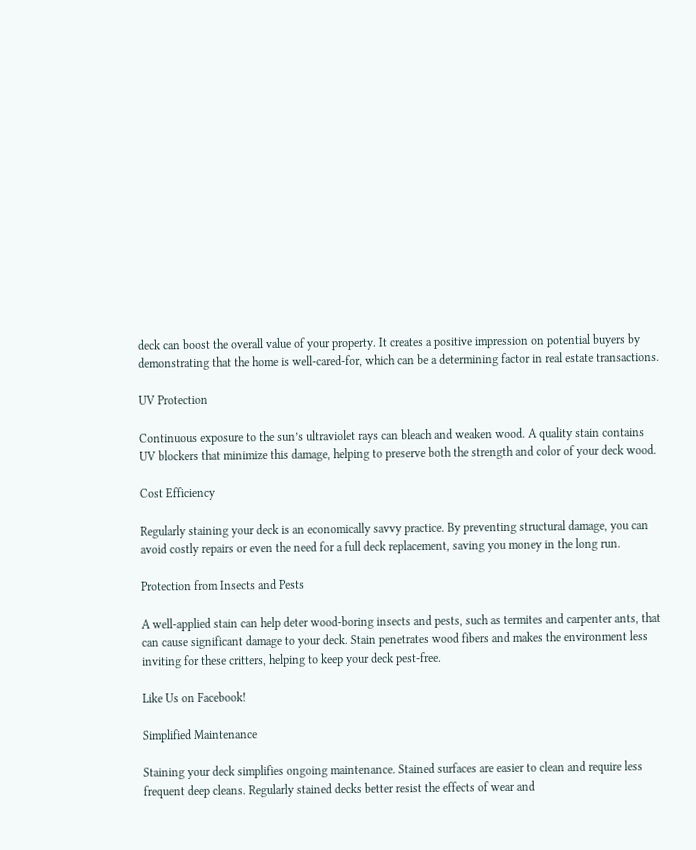deck can boost the overall value of your property. It creates a positive impression on potential buyers by demonstrating that the home is well-cared-for, which can be a determining factor in real estate transactions.

UV Protection

Continuous exposure to the sun’s ultraviolet rays can bleach and weaken wood. A quality stain contains UV blockers that minimize this damage, helping to preserve both the strength and color of your deck wood.

Cost Efficiency

Regularly staining your deck is an economically savvy practice. By preventing structural damage, you can avoid costly repairs or even the need for a full deck replacement, saving you money in the long run.

Protection from Insects and Pests

A well-applied stain can help deter wood-boring insects and pests, such as termites and carpenter ants, that can cause significant damage to your deck. Stain penetrates wood fibers and makes the environment less inviting for these critters, helping to keep your deck pest-free.

Like Us on Facebook!

Simplified Maintenance

Staining your deck simplifies ongoing maintenance. Stained surfaces are easier to clean and require less frequent deep cleans. Regularly stained decks better resist the effects of wear and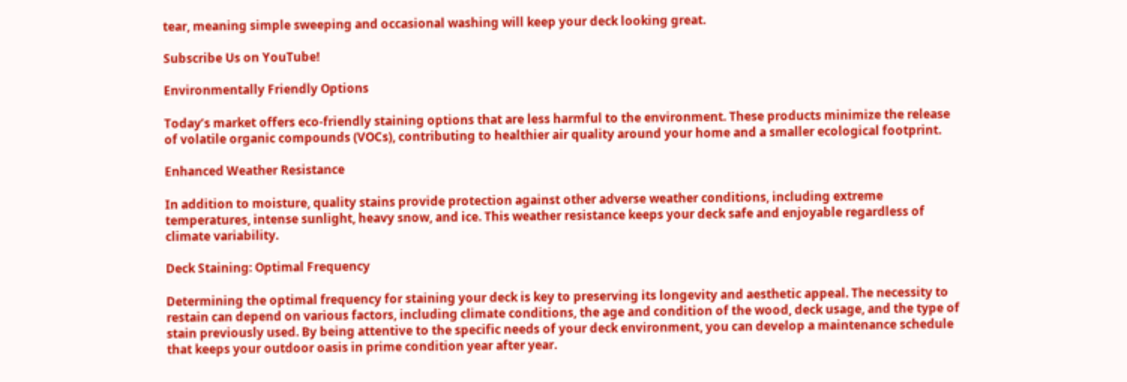tear, meaning simple sweeping and occasional washing will keep your deck looking great.

Subscribe Us on YouTube!

Environmentally Friendly Options

Today’s market offers eco-friendly staining options that are less harmful to the environment. These products minimize the release of volatile organic compounds (VOCs), contributing to healthier air quality around your home and a smaller ecological footprint.

Enhanced Weather Resistance

In addition to moisture, quality stains provide protection against other adverse weather conditions, including extreme temperatures, intense sunlight, heavy snow, and ice. This weather resistance keeps your deck safe and enjoyable regardless of climate variability.

Deck Staining: Optimal Frequency

Determining the optimal frequency for staining your deck is key to preserving its longevity and aesthetic appeal. The necessity to restain can depend on various factors, including climate conditions, the age and condition of the wood, deck usage, and the type of stain previously used. By being attentive to the specific needs of your deck environment, you can develop a maintenance schedule that keeps your outdoor oasis in prime condition year after year.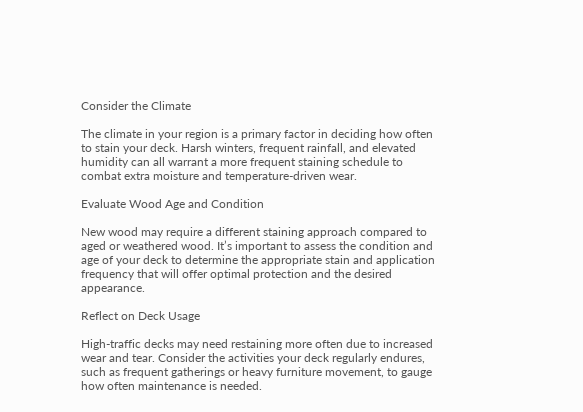Consider the Climate

The climate in your region is a primary factor in deciding how often to stain your deck. Harsh winters, frequent rainfall, and elevated humidity can all warrant a more frequent staining schedule to combat extra moisture and temperature-driven wear.

Evaluate Wood Age and Condition

New wood may require a different staining approach compared to aged or weathered wood. It’s important to assess the condition and age of your deck to determine the appropriate stain and application frequency that will offer optimal protection and the desired appearance.

Reflect on Deck Usage

High-traffic decks may need restaining more often due to increased wear and tear. Consider the activities your deck regularly endures, such as frequent gatherings or heavy furniture movement, to gauge how often maintenance is needed.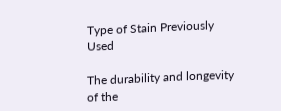Type of Stain Previously Used

The durability and longevity of the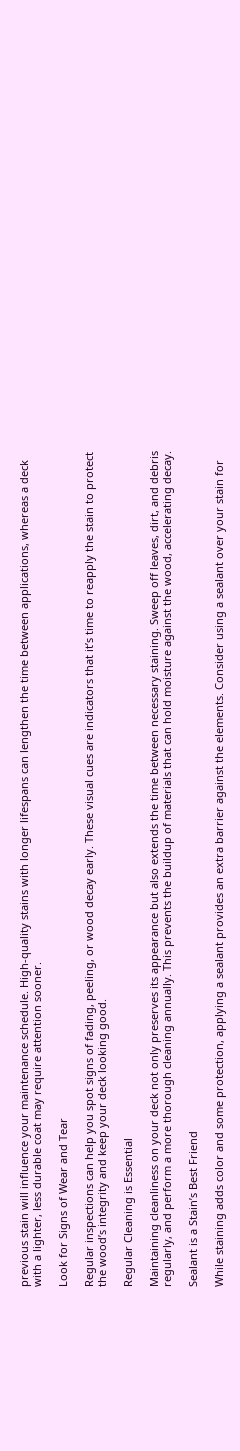previous stain will influence your maintenance schedule. High-quality stains with longer lifespans can lengthen the time between applications, whereas a deck with a lighter, less durable coat may require attention sooner.

Look for Signs of Wear and Tear

Regular inspections can help you spot signs of fading, peeling, or wood decay early. These visual cues are indicators that it’s time to reapply the stain to protect the wood’s integrity and keep your deck looking good.

Regular Cleaning is Essential

Maintaining cleanliness on your deck not only preserves its appearance but also extends the time between necessary staining. Sweep off leaves, dirt, and debris regularly, and perform a more thorough cleaning annually. This prevents the buildup of materials that can hold moisture against the wood, accelerating decay.

Sealant is a Stain’s Best Friend

While staining adds color and some protection, applying a sealant provides an extra barrier against the elements. Consider using a sealant over your stain for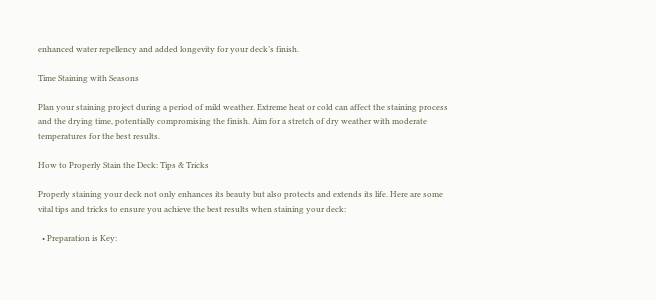enhanced water repellency and added longevity for your deck’s finish.

Time Staining with Seasons

Plan your staining project during a period of mild weather. Extreme heat or cold can affect the staining process and the drying time, potentially compromising the finish. Aim for a stretch of dry weather with moderate temperatures for the best results.

How to Properly Stain the Deck: Tips & Tricks

Properly staining your deck not only enhances its beauty but also protects and extends its life. Here are some vital tips and tricks to ensure you achieve the best results when staining your deck:

  • Preparation is Key: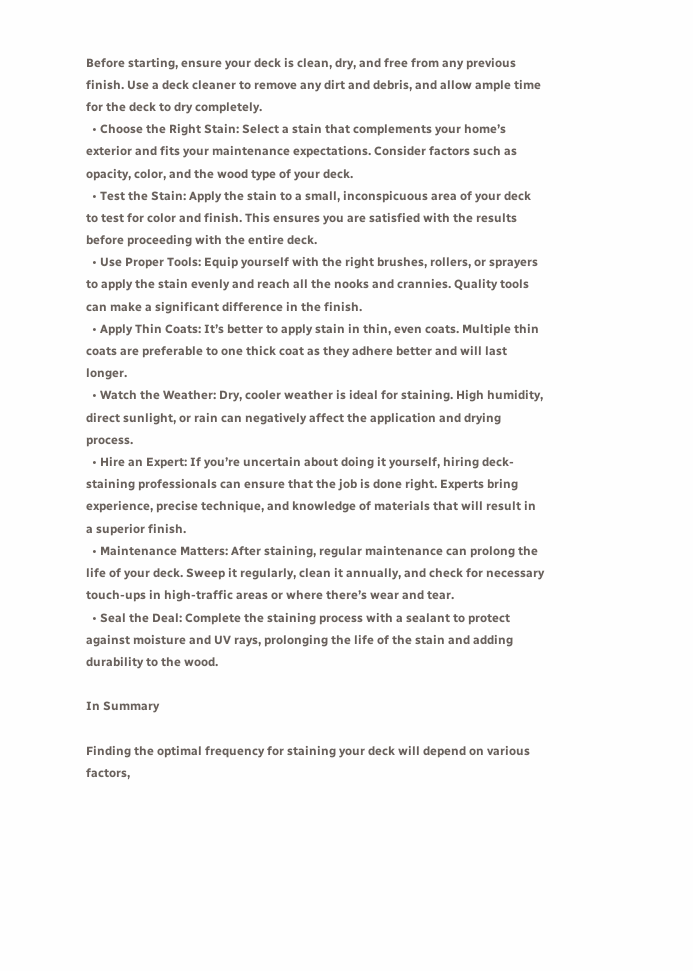Before starting, ensure your deck is clean, dry, and free from any previous finish. Use a deck cleaner to remove any dirt and debris, and allow ample time for the deck to dry completely.
  • Choose the Right Stain: Select a stain that complements your home’s exterior and fits your maintenance expectations. Consider factors such as opacity, color, and the wood type of your deck.
  • Test the Stain: Apply the stain to a small, inconspicuous area of your deck to test for color and finish. This ensures you are satisfied with the results before proceeding with the entire deck.
  • Use Proper Tools: Equip yourself with the right brushes, rollers, or sprayers to apply the stain evenly and reach all the nooks and crannies. Quality tools can make a significant difference in the finish.
  • Apply Thin Coats: It’s better to apply stain in thin, even coats. Multiple thin coats are preferable to one thick coat as they adhere better and will last longer.
  • Watch the Weather: Dry, cooler weather is ideal for staining. High humidity, direct sunlight, or rain can negatively affect the application and drying process.
  • Hire an Expert: If you’re uncertain about doing it yourself, hiring deck-staining professionals can ensure that the job is done right. Experts bring experience, precise technique, and knowledge of materials that will result in a superior finish.
  • Maintenance Matters: After staining, regular maintenance can prolong the life of your deck. Sweep it regularly, clean it annually, and check for necessary touch-ups in high-traffic areas or where there’s wear and tear.
  • Seal the Deal: Complete the staining process with a sealant to protect against moisture and UV rays, prolonging the life of the stain and adding durability to the wood.

In Summary

Finding the optimal frequency for staining your deck will depend on various factors,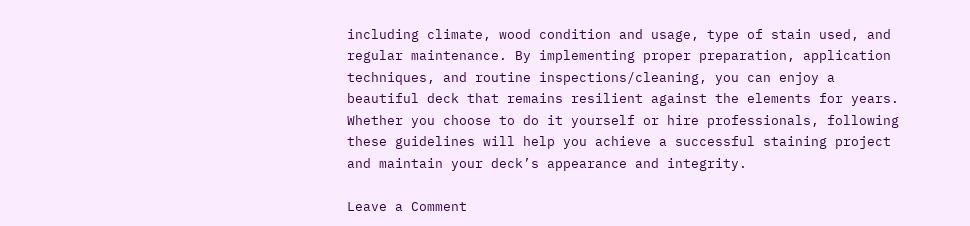including climate, wood condition and usage, type of stain used, and regular maintenance. By implementing proper preparation, application techniques, and routine inspections/cleaning, you can enjoy a beautiful deck that remains resilient against the elements for years. Whether you choose to do it yourself or hire professionals, following these guidelines will help you achieve a successful staining project and maintain your deck’s appearance and integrity.

Leave a Comment